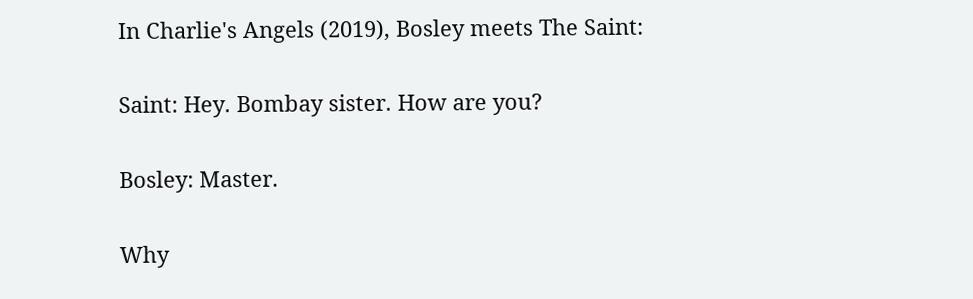In Charlie's Angels (2019), Bosley meets The Saint:

Saint: Hey. Bombay sister. How are you?

Bosley: Master.

Why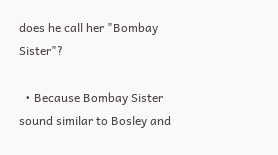does he call her "Bombay Sister"?

  • Because Bombay Sister sound similar to Bosley and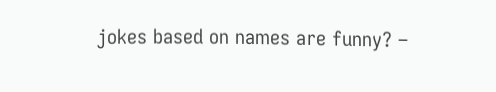jokes based on names are funny? –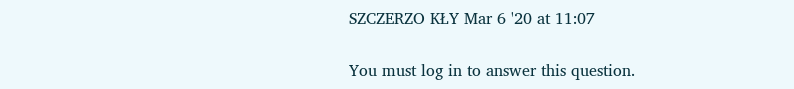SZCZERZO KŁY Mar 6 '20 at 11:07

You must log in to answer this question.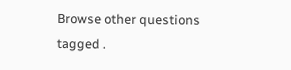Browse other questions tagged .